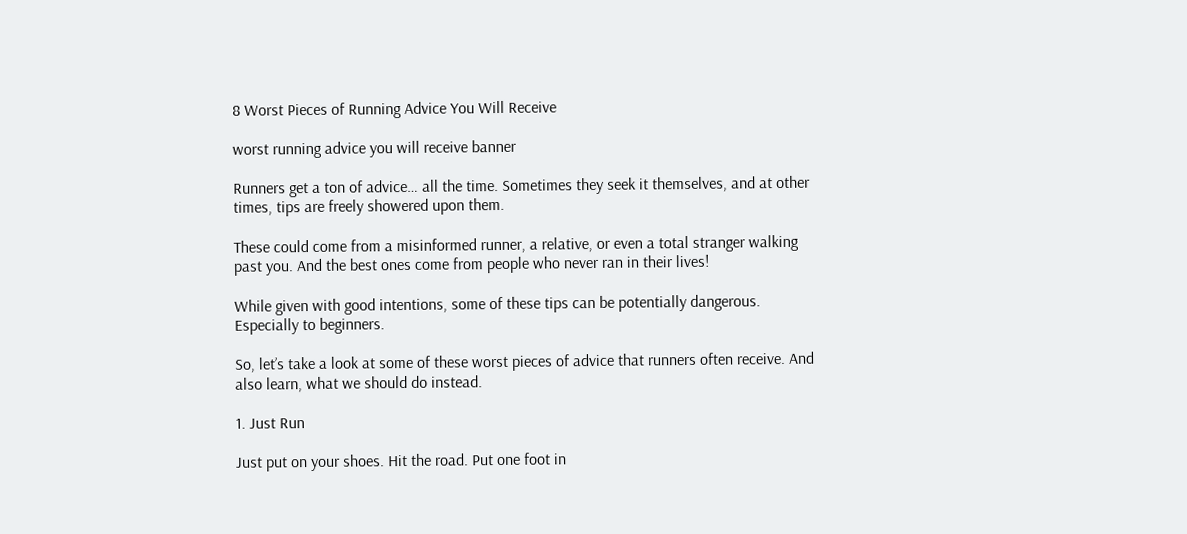8 Worst Pieces of Running Advice You Will Receive

worst running advice you will receive banner

Runners get a ton of advice… all the time. Sometimes they seek it themselves, and at other times, tips are freely showered upon them.

These could come from a misinformed runner, a relative, or even a total stranger walking past you. And the best ones come from people who never ran in their lives!

While given with good intentions, some of these tips can be potentially dangerous. Especially to beginners.

So, let’s take a look at some of these worst pieces of advice that runners often receive. And also learn, what we should do instead.

1. Just Run

Just put on your shoes. Hit the road. Put one foot in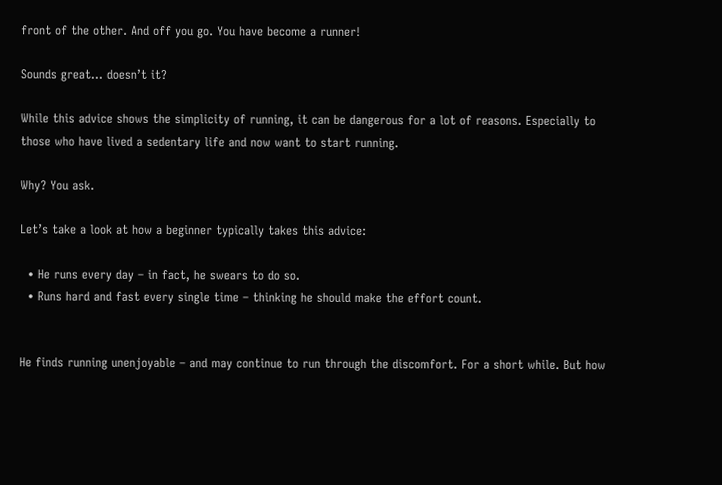front of the other. And off you go. You have become a runner!

Sounds great… doesn’t it?

While this advice shows the simplicity of running, it can be dangerous for a lot of reasons. Especially to those who have lived a sedentary life and now want to start running.

Why? You ask.

Let’s take a look at how a beginner typically takes this advice:

  • He runs every day – in fact, he swears to do so.
  • Runs hard and fast every single time – thinking he should make the effort count.


He finds running unenjoyable – and may continue to run through the discomfort. For a short while. But how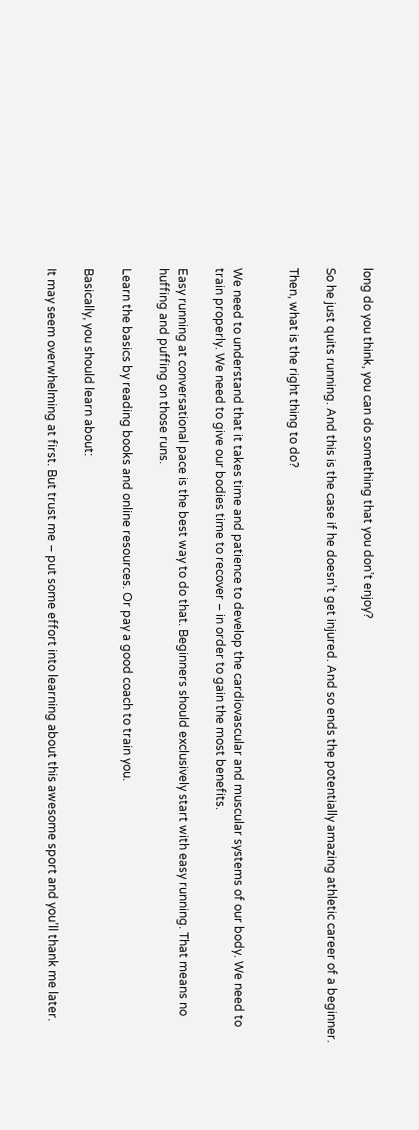long do you think, you can do something that you don’t enjoy?

So he just quits running. And this is the case if he doesn’t get injured. And so ends the potentially amazing athletic career of a beginner.

Then, what is the right thing to do?


We need to understand that it takes time and patience to develop the cardiovascular and muscular systems of our body. We need to train properly. We need to give our bodies time to recover – in order to gain the most benefits.

Easy running at conversational pace is the best way to do that. Beginners should exclusively start with easy running. That means no huffing and puffing on those runs.

Learn the basics by reading books and online resources. Or pay a good coach to train you.

Basically, you should learn about:

It may seem overwhelming at first. But trust me – put some effort into learning about this awesome sport and you’ll thank me later.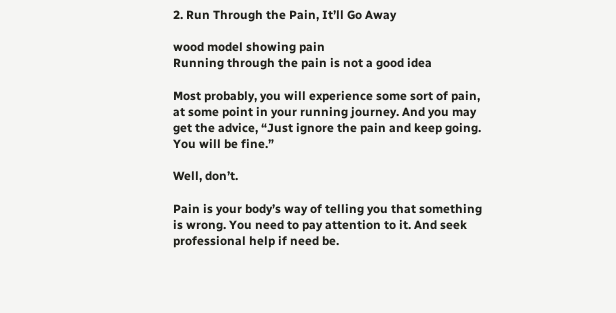2. Run Through the Pain, It’ll Go Away

wood model showing pain
Running through the pain is not a good idea

Most probably, you will experience some sort of pain, at some point in your running journey. And you may get the advice, “Just ignore the pain and keep going. You will be fine.”

Well, don’t.

Pain is your body’s way of telling you that something is wrong. You need to pay attention to it. And seek professional help if need be.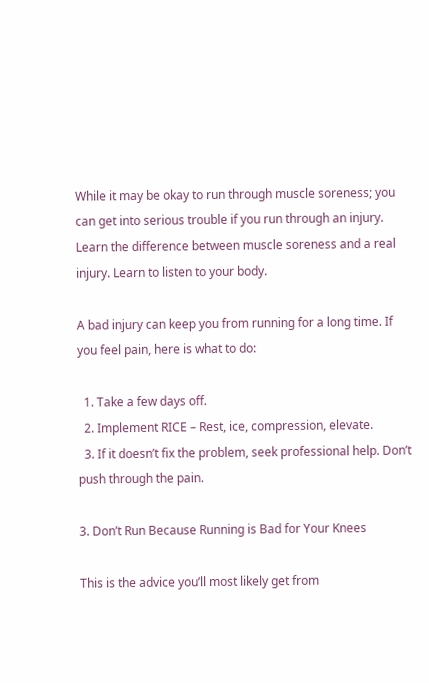While it may be okay to run through muscle soreness; you can get into serious trouble if you run through an injury. Learn the difference between muscle soreness and a real injury. Learn to listen to your body.

A bad injury can keep you from running for a long time. If you feel pain, here is what to do:

  1. Take a few days off.
  2. Implement RICE – Rest, ice, compression, elevate.
  3. If it doesn’t fix the problem, seek professional help. Don’t push through the pain.

3. Don’t Run Because Running is Bad for Your Knees

This is the advice you’ll most likely get from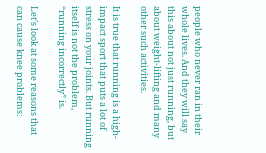people who never ran in their whole lives. And they will say this about not just running, but about weight-lifting and many other such activities.

It is true that running is a high-impact sport that puts a lot of stress on your joints. But running itself is not the problem, “running incorrectly” is.

Let’s look at some reasons that can cause knee problems: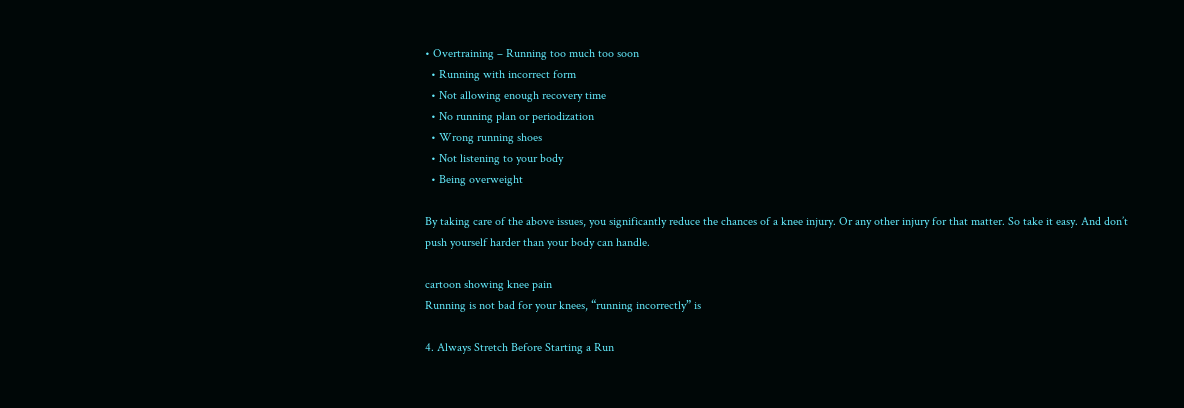• Overtraining – Running too much too soon
  • Running with incorrect form
  • Not allowing enough recovery time
  • No running plan or periodization
  • Wrong running shoes
  • Not listening to your body
  • Being overweight

By taking care of the above issues, you significantly reduce the chances of a knee injury. Or any other injury for that matter. So take it easy. And don’t push yourself harder than your body can handle.

cartoon showing knee pain
Running is not bad for your knees, “running incorrectly” is

4. Always Stretch Before Starting a Run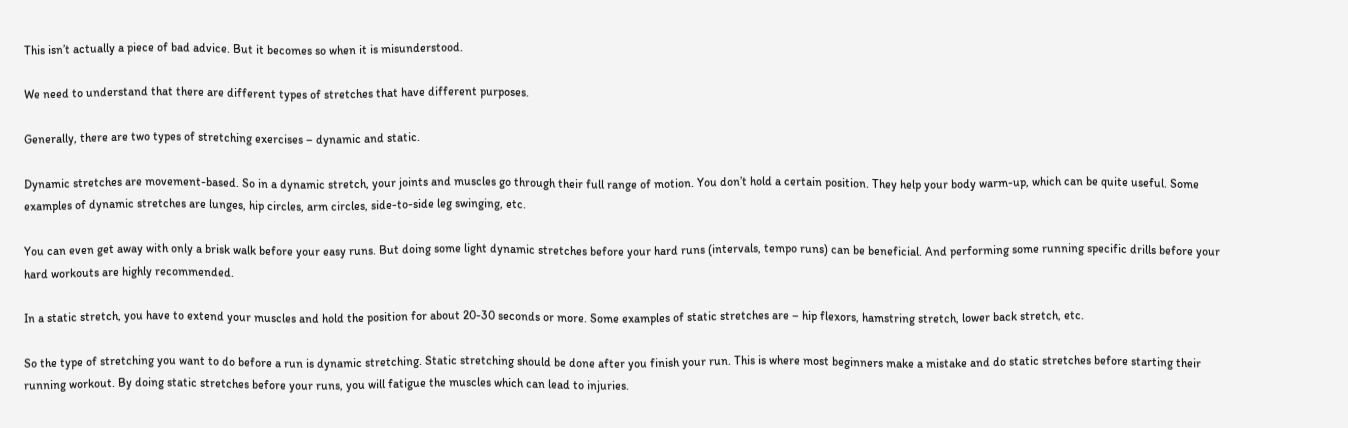This isn’t actually a piece of bad advice. But it becomes so when it is misunderstood.

We need to understand that there are different types of stretches that have different purposes.

Generally, there are two types of stretching exercises – dynamic and static.

Dynamic stretches are movement-based. So in a dynamic stretch, your joints and muscles go through their full range of motion. You don’t hold a certain position. They help your body warm-up, which can be quite useful. Some examples of dynamic stretches are lunges, hip circles, arm circles, side-to-side leg swinging, etc.

You can even get away with only a brisk walk before your easy runs. But doing some light dynamic stretches before your hard runs (intervals, tempo runs) can be beneficial. And performing some running specific drills before your hard workouts are highly recommended.

In a static stretch, you have to extend your muscles and hold the position for about 20-30 seconds or more. Some examples of static stretches are – hip flexors, hamstring stretch, lower back stretch, etc.

So the type of stretching you want to do before a run is dynamic stretching. Static stretching should be done after you finish your run. This is where most beginners make a mistake and do static stretches before starting their running workout. By doing static stretches before your runs, you will fatigue the muscles which can lead to injuries.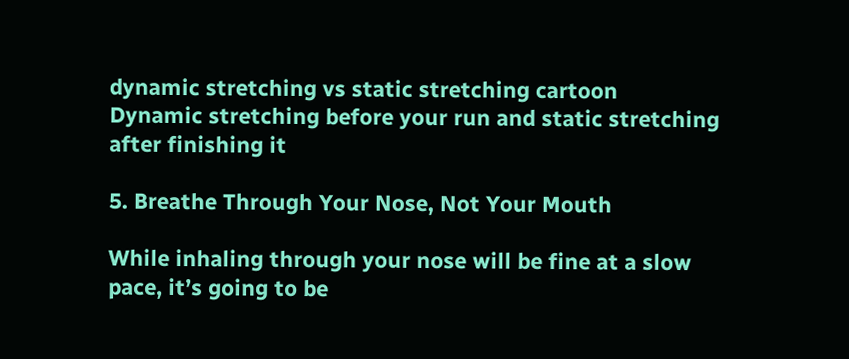dynamic stretching vs static stretching cartoon
Dynamic stretching before your run and static stretching after finishing it

5. Breathe Through Your Nose, Not Your Mouth

While inhaling through your nose will be fine at a slow pace, it’s going to be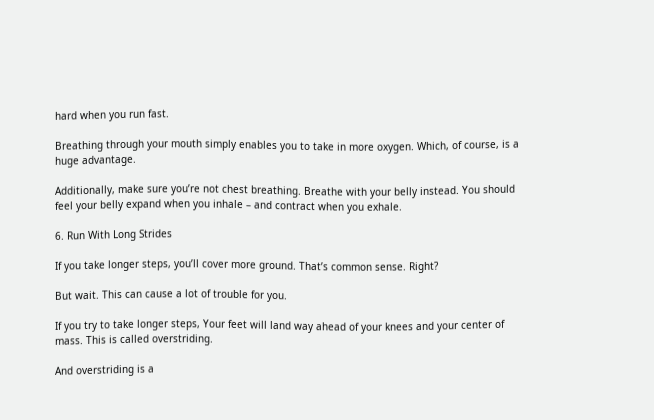hard when you run fast.

Breathing through your mouth simply enables you to take in more oxygen. Which, of course, is a huge advantage.

Additionally, make sure you’re not chest breathing. Breathe with your belly instead. You should feel your belly expand when you inhale – and contract when you exhale.

6. Run With Long Strides

If you take longer steps, you’ll cover more ground. That’s common sense. Right?

But wait. This can cause a lot of trouble for you.

If you try to take longer steps, Your feet will land way ahead of your knees and your center of mass. This is called overstriding.

And overstriding is a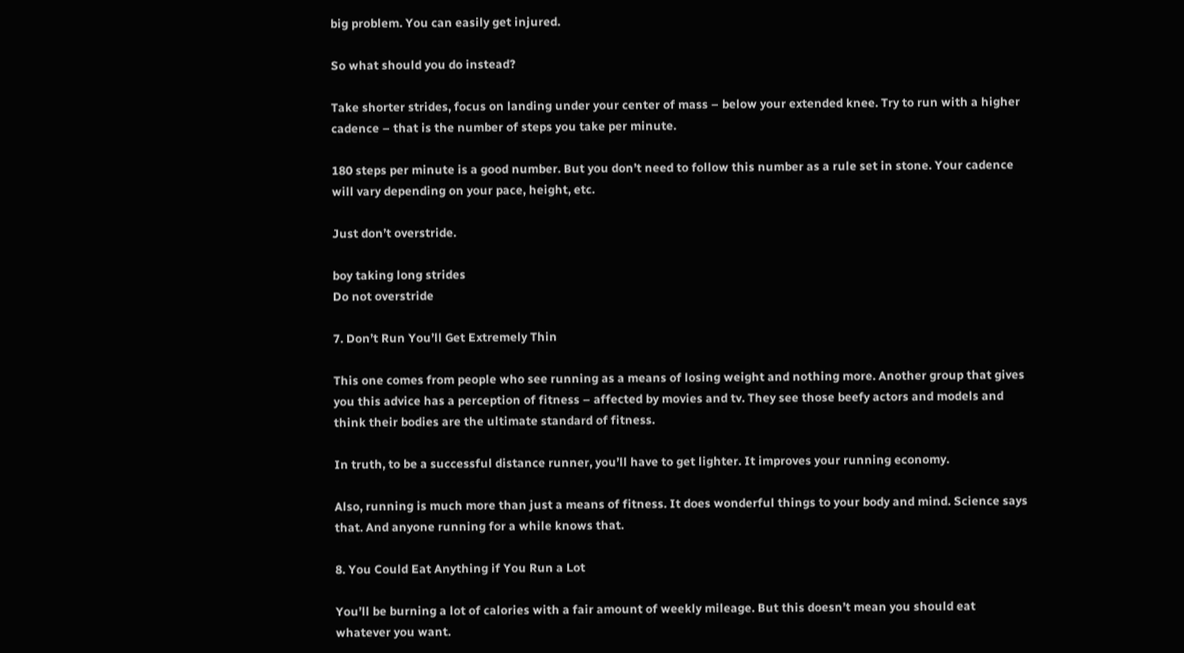big problem. You can easily get injured.

So what should you do instead?

Take shorter strides, focus on landing under your center of mass – below your extended knee. Try to run with a higher cadence – that is the number of steps you take per minute.

180 steps per minute is a good number. But you don’t need to follow this number as a rule set in stone. Your cadence will vary depending on your pace, height, etc.

Just don’t overstride.

boy taking long strides
Do not overstride

7. Don’t Run You’ll Get Extremely Thin

This one comes from people who see running as a means of losing weight and nothing more. Another group that gives you this advice has a perception of fitness – affected by movies and tv. They see those beefy actors and models and think their bodies are the ultimate standard of fitness.

In truth, to be a successful distance runner, you’ll have to get lighter. It improves your running economy.

Also, running is much more than just a means of fitness. It does wonderful things to your body and mind. Science says that. And anyone running for a while knows that.

8. You Could Eat Anything if You Run a Lot

You’ll be burning a lot of calories with a fair amount of weekly mileage. But this doesn’t mean you should eat whatever you want.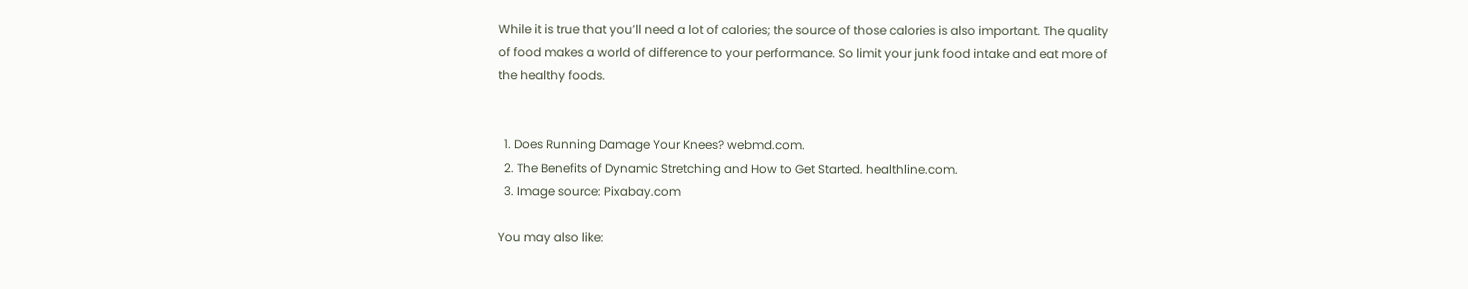While it is true that you’ll need a lot of calories; the source of those calories is also important. The quality of food makes a world of difference to your performance. So limit your junk food intake and eat more of the healthy foods.


  1. Does Running Damage Your Knees? webmd.com.
  2. The Benefits of Dynamic Stretching and How to Get Started. healthline.com.
  3. Image source: Pixabay.com

You may also like: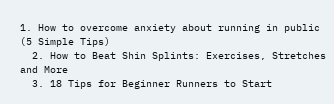1. How to overcome anxiety about running in public (5 Simple Tips)
  2. How to Beat Shin Splints: Exercises, Stretches and More
  3. 18 Tips for Beginner Runners to Start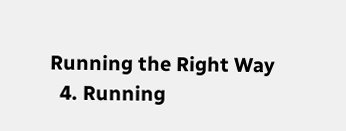Running the Right Way
  4. Running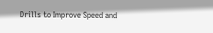Drills to Improve Speed and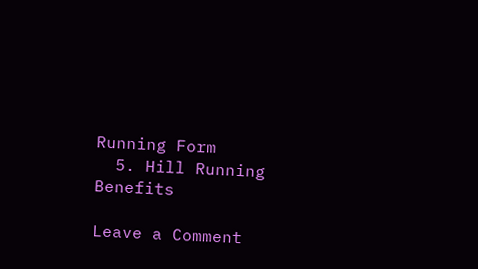Running Form
  5. Hill Running Benefits

Leave a Comment